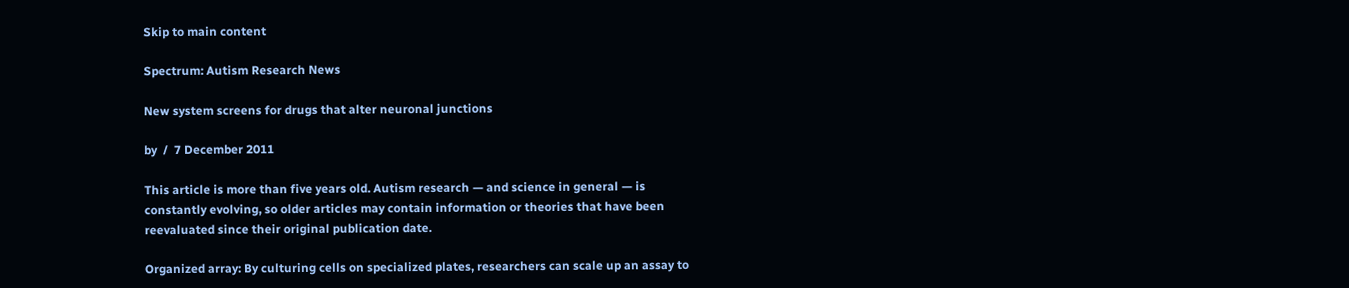Skip to main content

Spectrum: Autism Research News

New system screens for drugs that alter neuronal junctions

by  /  7 December 2011

This article is more than five years old. Autism research — and science in general — is constantly evolving, so older articles may contain information or theories that have been reevaluated since their original publication date.

Organized array: By culturing cells on specialized plates, researchers can scale up an assay to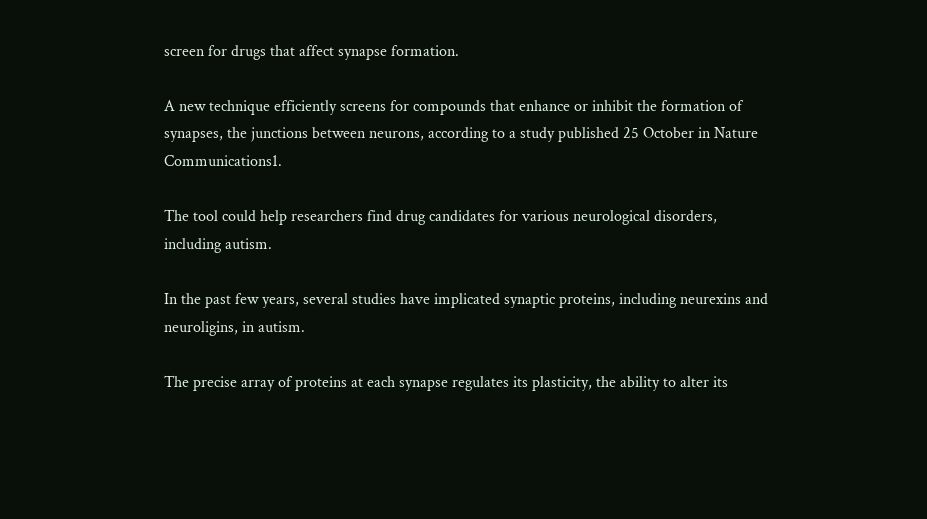screen for drugs that affect synapse formation.

A new technique efficiently screens for compounds that enhance or inhibit the formation of synapses, the junctions between neurons, according to a study published 25 October in Nature Communications1.

The tool could help researchers find drug candidates for various neurological disorders, including autism.

In the past few years, several studies have implicated synaptic proteins, including neurexins and neuroligins, in autism.

The precise array of proteins at each synapse regulates its plasticity, the ability to alter its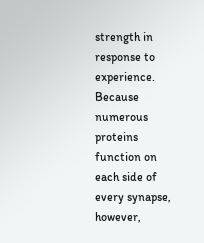strength in response to experience. Because numerous proteins function on each side of every synapse, however,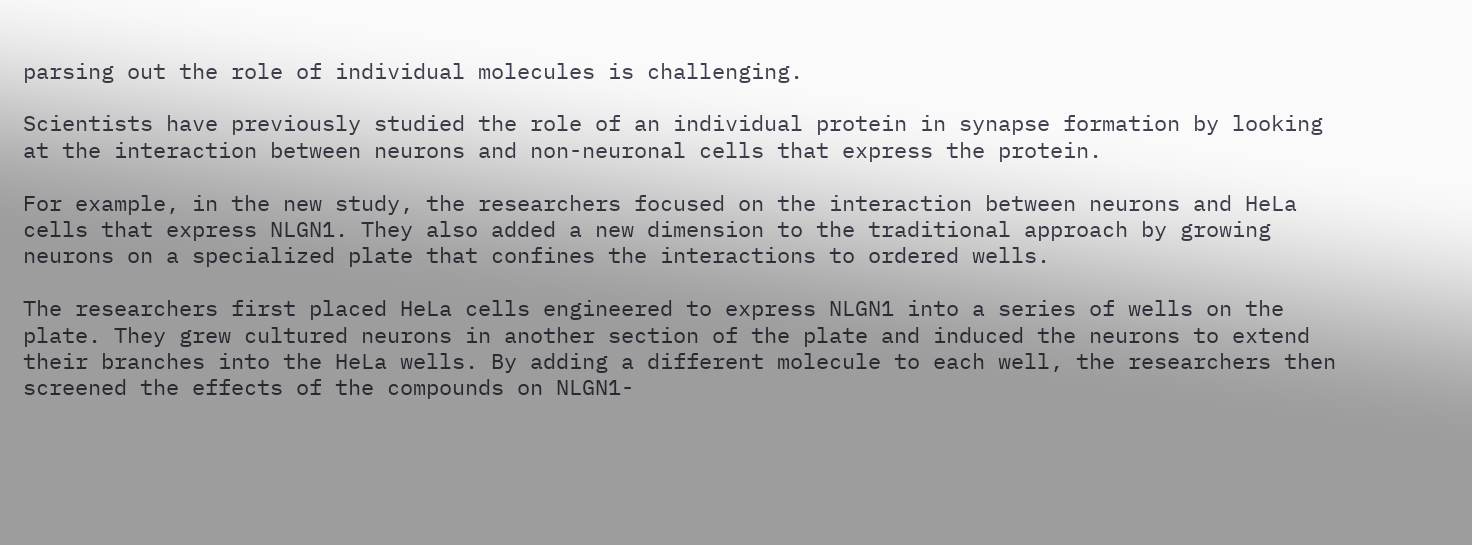parsing out the role of individual molecules is challenging.

Scientists have previously studied the role of an individual protein in synapse formation by looking at the interaction between neurons and non-neuronal cells that express the protein.

For example, in the new study, the researchers focused on the interaction between neurons and HeLa cells that express NLGN1. They also added a new dimension to the traditional approach by growing neurons on a specialized plate that confines the interactions to ordered wells.

The researchers first placed HeLa cells engineered to express NLGN1 into a series of wells on the plate. They grew cultured neurons in another section of the plate and induced the neurons to extend their branches into the HeLa wells. By adding a different molecule to each well, the researchers then screened the effects of the compounds on NLGN1-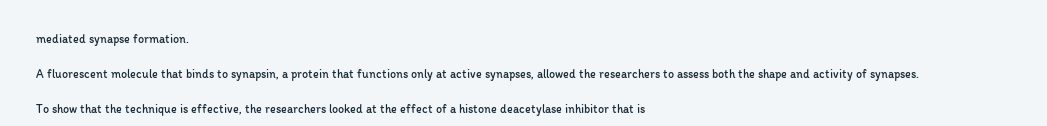mediated synapse formation.

A fluorescent molecule that binds to synapsin, a protein that functions only at active synapses, allowed the researchers to assess both the shape and activity of synapses.

To show that the technique is effective, the researchers looked at the effect of a histone deacetylase inhibitor that is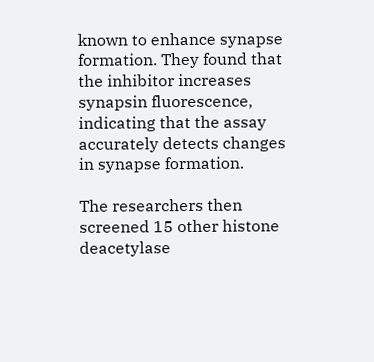known to enhance synapse formation. They found that the inhibitor increases synapsin fluorescence, indicating that the assay accurately detects changes in synapse formation.

The researchers then screened 15 other histone deacetylase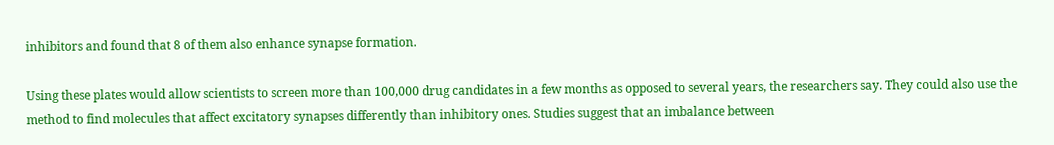inhibitors and found that 8 of them also enhance synapse formation.

Using these plates would allow scientists to screen more than 100,000 drug candidates in a few months as opposed to several years, the researchers say. They could also use the method to find molecules that affect excitatory synapses differently than inhibitory ones. Studies suggest that an imbalance between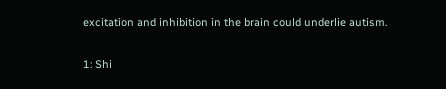excitation and inhibition in the brain could underlie autism.


1: Shi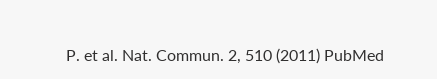P. et al. Nat. Commun. 2, 510 (2011) PubMed